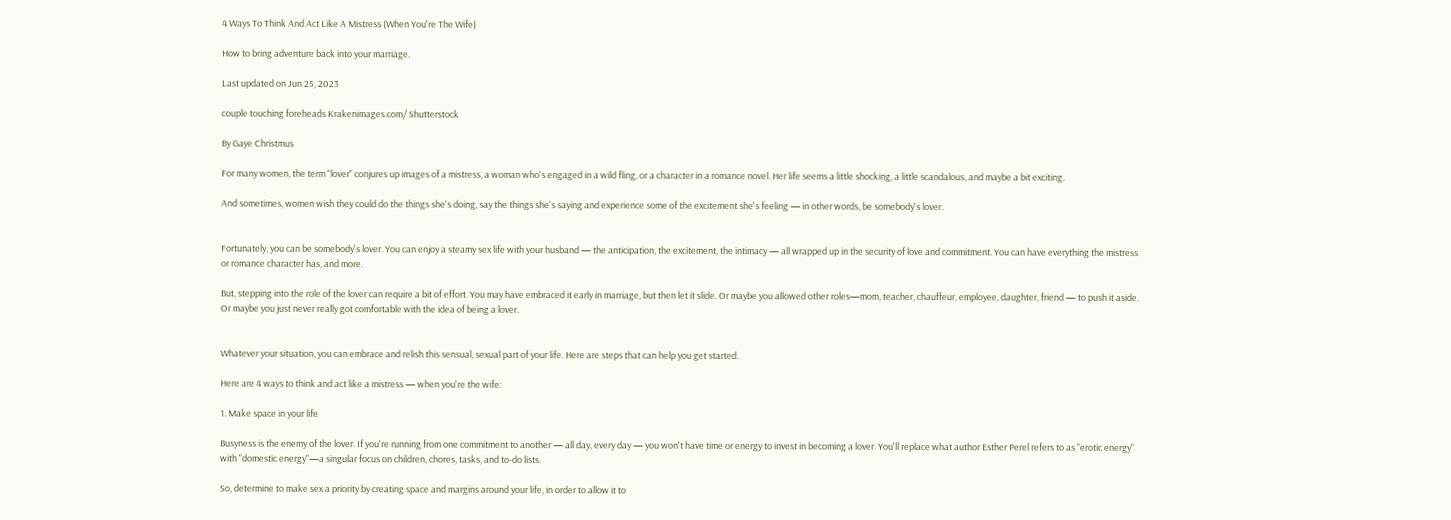4 Ways To Think And Act Like A Mistress (When You're The Wife)

How to bring adventure back into your marriage.

Last updated on Jun 25, 2023

couple touching foreheads Krakenimages.com/ Shutterstock

By Gaye Christmus

For many women, the term "lover" conjures up images of a mistress, a woman who's engaged in a wild fling, or a character in a romance novel. Her life seems a little shocking, a little scandalous, and maybe a bit exciting.

And sometimes, women wish they could do the things she's doing, say the things she's saying and experience some of the excitement she's feeling — in other words, be somebody's lover.


Fortunately, you can be somebody's lover. You can enjoy a steamy sex life with your husband — the anticipation, the excitement, the intimacy — all wrapped up in the security of love and commitment. You can have everything the mistress or romance character has, and more.

But, stepping into the role of the lover can require a bit of effort. You may have embraced it early in marriage, but then let it slide. Or maybe you allowed other roles—mom, teacher, chauffeur, employee, daughter, friend — to push it aside. Or maybe you just never really got comfortable with the idea of being a lover.


Whatever your situation, you can embrace and relish this sensual, sexual part of your life. Here are steps that can help you get started.

Here are 4 ways to think and act like a mistress — when you're the wife:

1. Make space in your life

Busyness is the enemy of the lover. If you're running from one commitment to another — all day, every day — you won't have time or energy to invest in becoming a lover. You'll replace what author Esther Perel refers to as "erotic energy" with "domestic energy"—a singular focus on children, chores, tasks, and to-do lists.

So, determine to make sex a priority by creating space and margins around your life, in order to allow it to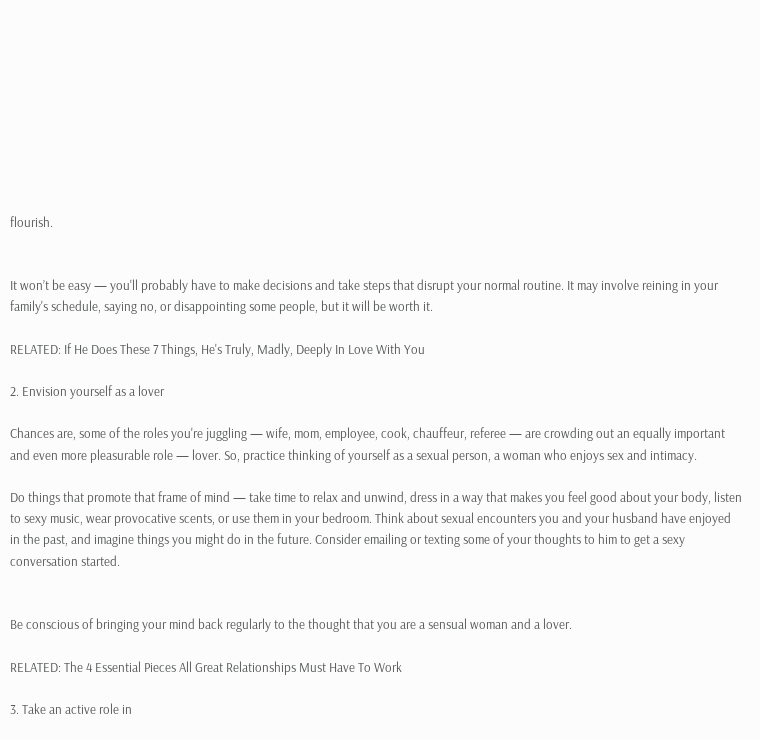flourish.


It won’t be easy — you'll probably have to make decisions and take steps that disrupt your normal routine. It may involve reining in your family's schedule, saying no, or disappointing some people, but it will be worth it.

RELATED: If He Does These 7 Things, He's Truly, Madly, Deeply In Love With You

2. Envision yourself as a lover

Chances are, some of the roles you're juggling — wife, mom, employee, cook, chauffeur, referee — are crowding out an equally important and even more pleasurable role — lover. So, practice thinking of yourself as a sexual person, a woman who enjoys sex and intimacy.

Do things that promote that frame of mind — take time to relax and unwind, dress in a way that makes you feel good about your body, listen to sexy music, wear provocative scents, or use them in your bedroom. Think about sexual encounters you and your husband have enjoyed in the past, and imagine things you might do in the future. Consider emailing or texting some of your thoughts to him to get a sexy conversation started.


Be conscious of bringing your mind back regularly to the thought that you are a sensual woman and a lover.

RELATED: The 4 Essential Pieces All Great Relationships Must Have To Work

3. Take an active role in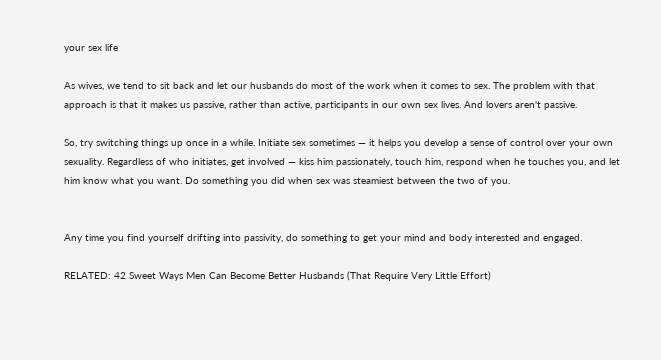your sex life

As wives, we tend to sit back and let our husbands do most of the work when it comes to sex. The problem with that approach is that it makes us passive, rather than active, participants in our own sex lives. And lovers aren't passive.

So, try switching things up once in a while. Initiate sex sometimes — it helps you develop a sense of control over your own sexuality. Regardless of who initiates, get involved — kiss him passionately, touch him, respond when he touches you, and let him know what you want. Do something you did when sex was steamiest between the two of you.


Any time you find yourself drifting into passivity, do something to get your mind and body interested and engaged.

RELATED: 42 Sweet Ways Men Can Become Better Husbands (That Require Very Little Effort)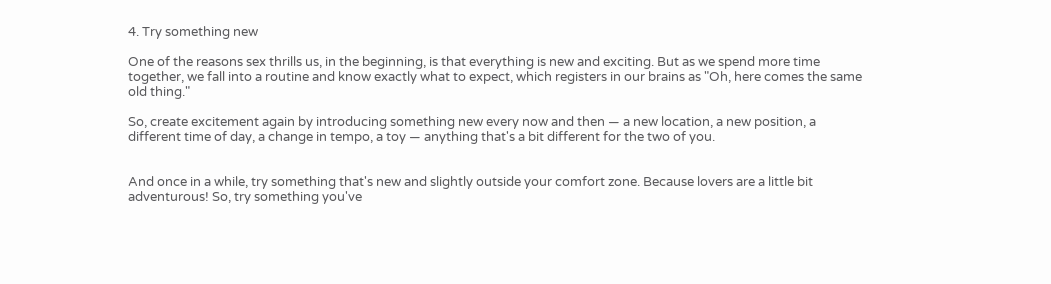4. Try something new

One of the reasons sex thrills us, in the beginning, is that everything is new and exciting. But as we spend more time together, we fall into a routine and know exactly what to expect, which registers in our brains as "Oh, here comes the same old thing."

So, create excitement again by introducing something new every now and then — a new location, a new position, a different time of day, a change in tempo, a toy — anything that's a bit different for the two of you.


And once in a while, try something that's new and slightly outside your comfort zone. Because lovers are a little bit adventurous! So, try something you've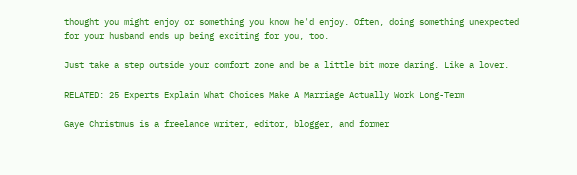thought you might enjoy or something you know he'd enjoy. Often, doing something unexpected for your husband ends up being exciting for you, too.

Just take a step outside your comfort zone and be a little bit more daring. Like a lover.

RELATED: 25 Experts Explain What Choices Make A Marriage Actually Work Long-Term

Gaye Christmus is a freelance writer, editor, blogger, and former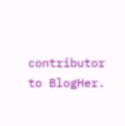contributor to BlogHer.